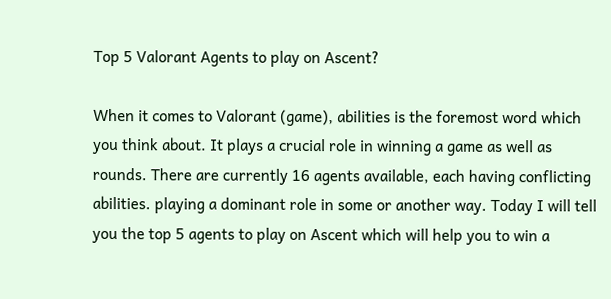Top 5 Valorant Agents to play on Ascent?

When it comes to Valorant (game), abilities is the foremost word which you think about. It plays a crucial role in winning a game as well as rounds. There are currently 16 agents available, each having conflicting abilities. playing a dominant role in some or another way. Today I will tell you the top 5 agents to play on Ascent which will help you to win a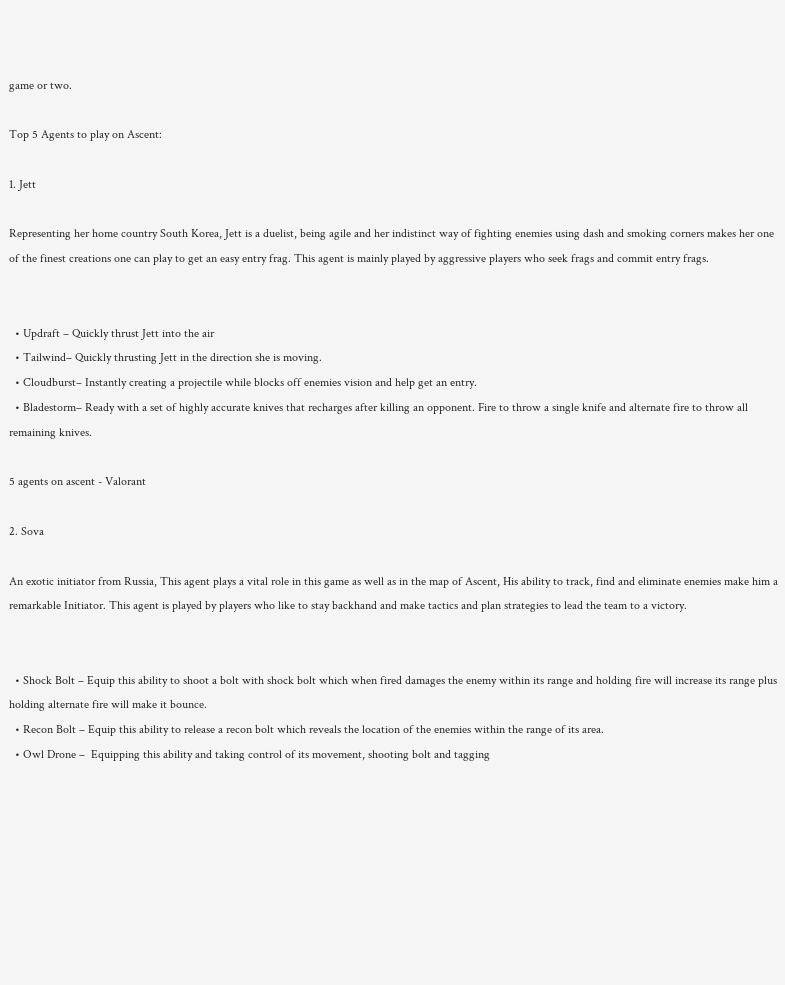game or two.

Top 5 Agents to play on Ascent:

1. Jett

Representing her home country South Korea, Jett is a duelist, being agile and her indistinct way of fighting enemies using dash and smoking corners makes her one of the finest creations one can play to get an easy entry frag. This agent is mainly played by aggressive players who seek frags and commit entry frags.


  • Updraft – Quickly thrust Jett into the air
  • Tailwind– Quickly thrusting Jett in the direction she is moving.
  • Cloudburst– Instantly creating a projectile while blocks off enemies vision and help get an entry.
  • Bladestorm– Ready with a set of highly accurate knives that recharges after killing an opponent. Fire to throw a single knife and alternate fire to throw all remaining knives.

5 agents on ascent - Valorant

2. Sova

An exotic initiator from Russia, This agent plays a vital role in this game as well as in the map of Ascent, His ability to track, find and eliminate enemies make him a remarkable Initiator. This agent is played by players who like to stay backhand and make tactics and plan strategies to lead the team to a victory.


  • Shock Bolt – Equip this ability to shoot a bolt with shock bolt which when fired damages the enemy within its range and holding fire will increase its range plus holding alternate fire will make it bounce.
  • Recon Bolt – Equip this ability to release a recon bolt which reveals the location of the enemies within the range of its area.
  • Owl Drone –  Equipping this ability and taking control of its movement, shooting bolt and tagging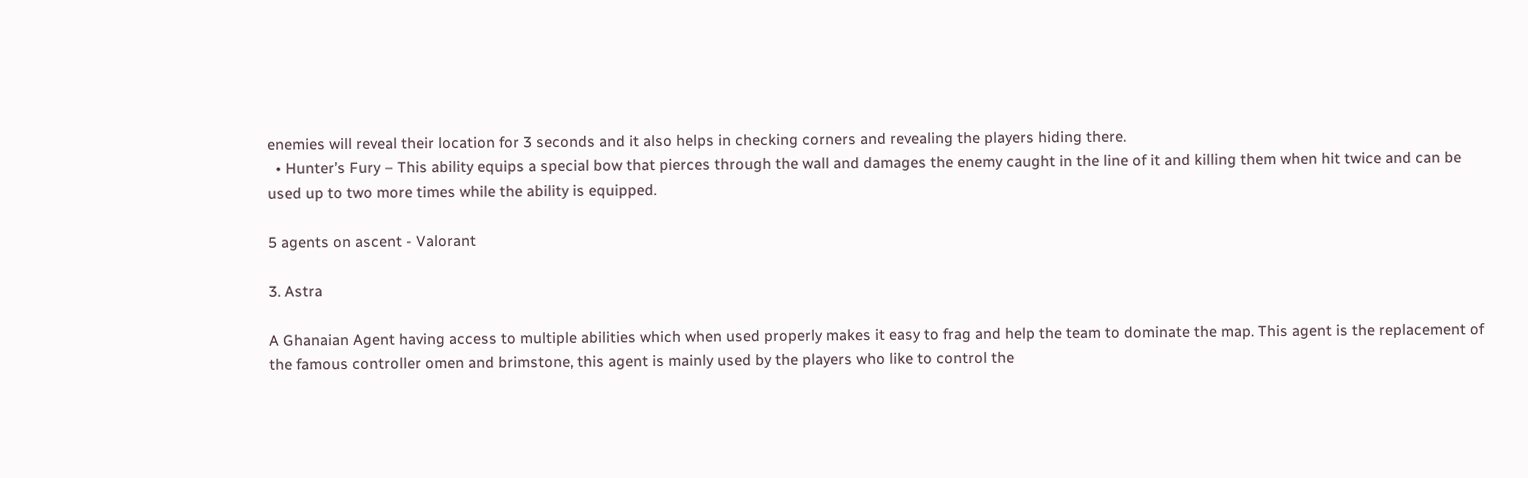enemies will reveal their location for 3 seconds and it also helps in checking corners and revealing the players hiding there.
  • Hunter’s Fury – This ability equips a special bow that pierces through the wall and damages the enemy caught in the line of it and killing them when hit twice and can be used up to two more times while the ability is equipped.

5 agents on ascent - Valorant

3. Astra

A Ghanaian Agent having access to multiple abilities which when used properly makes it easy to frag and help the team to dominate the map. This agent is the replacement of the famous controller omen and brimstone, this agent is mainly used by the players who like to control the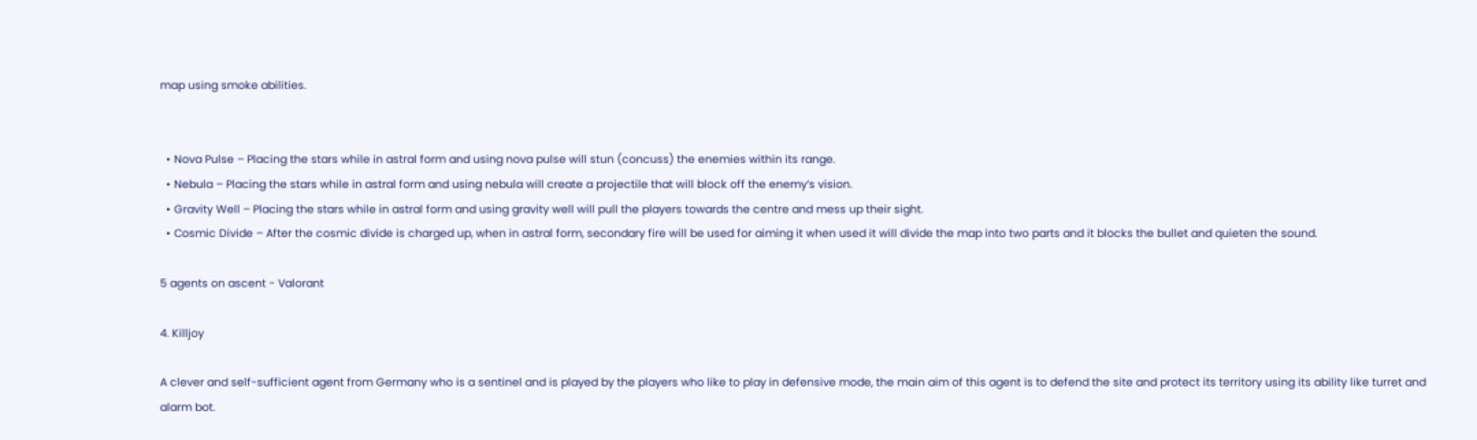map using smoke abilities.


  • Nova Pulse – Placing the stars while in astral form and using nova pulse will stun (concuss) the enemies within its range.
  • Nebula – Placing the stars while in astral form and using nebula will create a projectile that will block off the enemy’s vision.
  • Gravity Well – Placing the stars while in astral form and using gravity well will pull the players towards the centre and mess up their sight.
  • Cosmic Divide – After the cosmic divide is charged up, when in astral form, secondary fire will be used for aiming it when used it will divide the map into two parts and it blocks the bullet and quieten the sound.

5 agents on ascent - Valorant

4. Killjoy

A clever and self-sufficient agent from Germany who is a sentinel and is played by the players who like to play in defensive mode, the main aim of this agent is to defend the site and protect its territory using its ability like turret and alarm bot.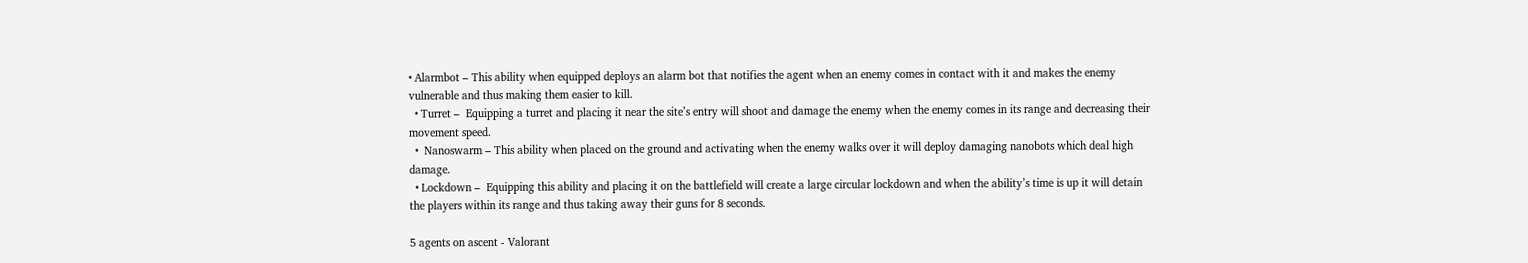• Alarmbot – This ability when equipped deploys an alarm bot that notifies the agent when an enemy comes in contact with it and makes the enemy vulnerable and thus making them easier to kill.
  • Turret –  Equipping a turret and placing it near the site’s entry will shoot and damage the enemy when the enemy comes in its range and decreasing their movement speed.
  •  Nanoswarm – This ability when placed on the ground and activating when the enemy walks over it will deploy damaging nanobots which deal high damage.
  • Lockdown –  Equipping this ability and placing it on the battlefield will create a large circular lockdown and when the ability’s time is up it will detain the players within its range and thus taking away their guns for 8 seconds.

5 agents on ascent - Valorant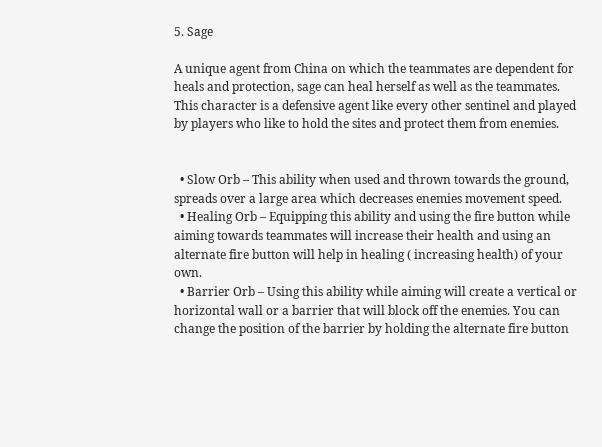5. Sage

A unique agent from China on which the teammates are dependent for heals and protection, sage can heal herself as well as the teammates. This character is a defensive agent like every other sentinel and played by players who like to hold the sites and protect them from enemies.


  • Slow Orb – This ability when used and thrown towards the ground, spreads over a large area which decreases enemies movement speed.
  • Healing Orb – Equipping this ability and using the fire button while aiming towards teammates will increase their health and using an alternate fire button will help in healing ( increasing health) of your own.
  • Barrier Orb – Using this ability while aiming will create a vertical or horizontal wall or a barrier that will block off the enemies. You can change the position of the barrier by holding the alternate fire button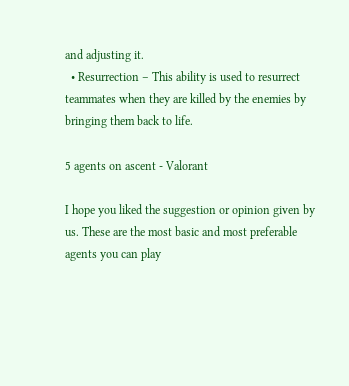and adjusting it.
  • Resurrection – This ability is used to resurrect teammates when they are killed by the enemies by bringing them back to life.

5 agents on ascent - Valorant

I hope you liked the suggestion or opinion given by us. These are the most basic and most preferable agents you can play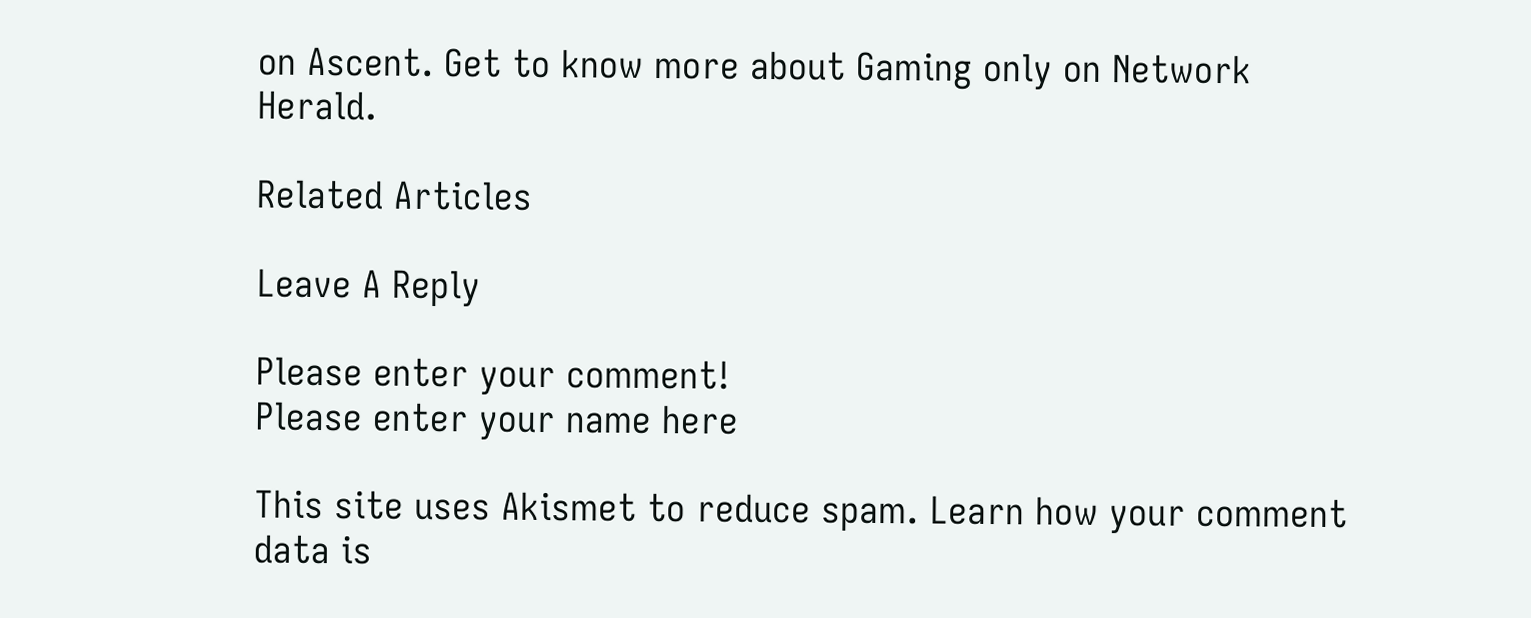on Ascent. Get to know more about Gaming only on Network Herald.

Related Articles

Leave A Reply

Please enter your comment!
Please enter your name here

This site uses Akismet to reduce spam. Learn how your comment data is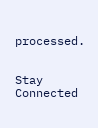processed.


Stay Connected